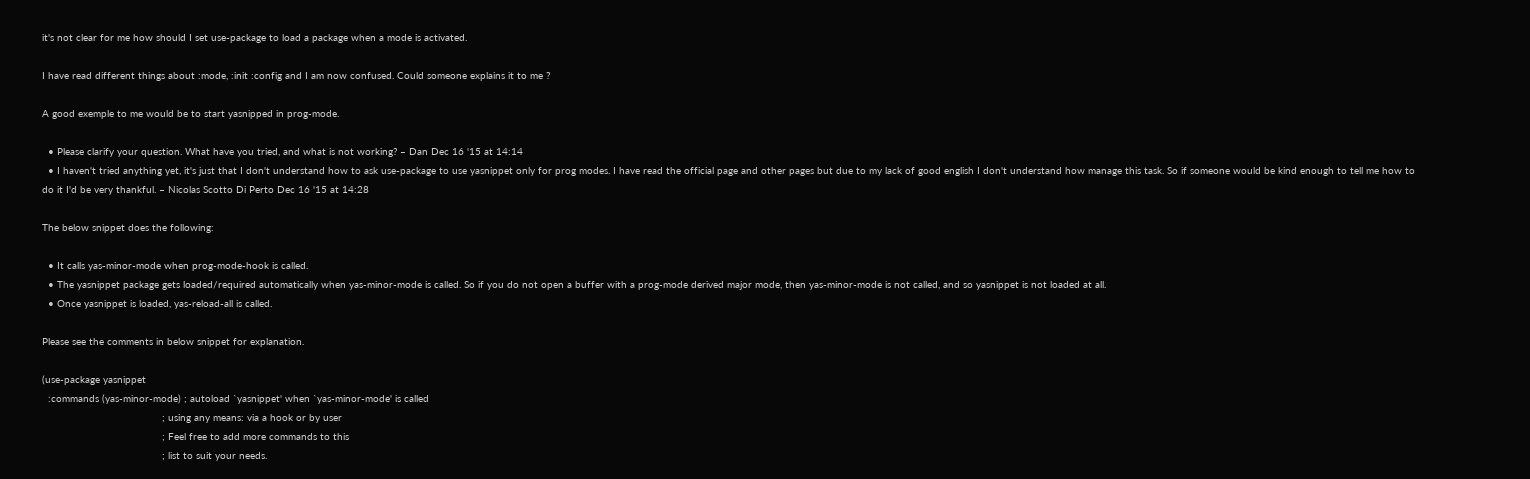it's not clear for me how should I set use-package to load a package when a mode is activated.

I have read different things about :mode, :init :config and I am now confused. Could someone explains it to me ?

A good exemple to me would be to start yasnipped in prog-mode.

  • Please clarify your question. What have you tried, and what is not working? – Dan Dec 16 '15 at 14:14
  • I haven't tried anything yet, it's just that I don't understand how to ask use-package to use yasnippet only for prog modes. I have read the official page and other pages but due to my lack of good english I don't understand how manage this task. So if someone would be kind enough to tell me how to do it I'd be very thankful. – Nicolas Scotto Di Perto Dec 16 '15 at 14:28

The below snippet does the following:

  • It calls yas-minor-mode when prog-mode-hook is called.
  • The yasnippet package gets loaded/required automatically when yas-minor-mode is called. So if you do not open a buffer with a prog-mode derived major mode, then yas-minor-mode is not called, and so yasnippet is not loaded at all.
  • Once yasnippet is loaded, yas-reload-all is called.

Please see the comments in below snippet for explanation.

(use-package yasnippet
  :commands (yas-minor-mode) ; autoload `yasnippet' when `yas-minor-mode' is called
                                        ; using any means: via a hook or by user
                                        ; Feel free to add more commands to this
                                        ; list to suit your needs.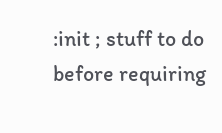:init ; stuff to do before requiring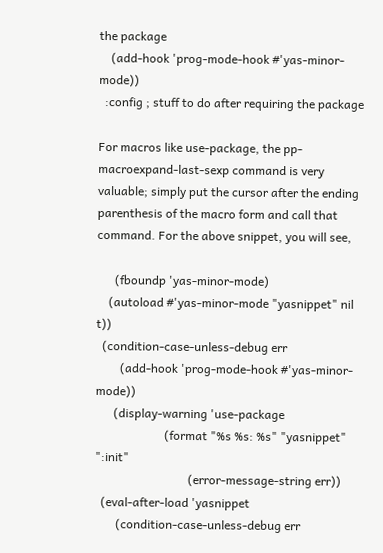the package
    (add-hook 'prog-mode-hook #'yas-minor-mode))
  :config ; stuff to do after requiring the package

For macros like use-package, the pp-macroexpand-last-sexp command is very valuable; simply put the cursor after the ending parenthesis of the macro form and call that command. For the above snippet, you will see,

      (fboundp 'yas-minor-mode)
    (autoload #'yas-minor-mode "yasnippet" nil t))
  (condition-case-unless-debug err
        (add-hook 'prog-mode-hook #'yas-minor-mode))
      (display-warning 'use-package
                       (format "%s %s: %s" "yasnippet" ":init"
                               (error-message-string err))
  (eval-after-load 'yasnippet
       (condition-case-unless-debug err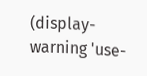(display-warning 'use-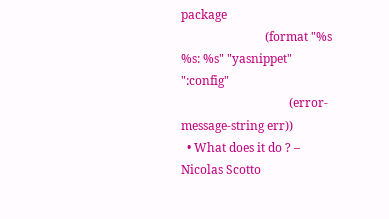package
                            (format "%s %s: %s" "yasnippet" ":config"
                                    (error-message-string err))
  • What does it do ? – Nicolas Scotto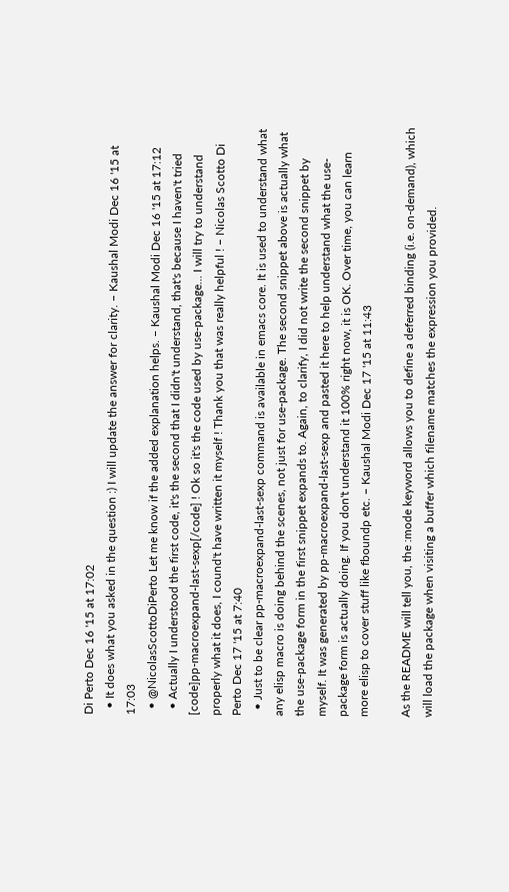Di Perto Dec 16 '15 at 17:02
  • It does what you asked in the question :) I will update the answer for clarity. – Kaushal Modi Dec 16 '15 at 17:03
  • @NicolasScottoDiPerto Let me know if the added explanation helps. – Kaushal Modi Dec 16 '15 at 17:12
  • Actually I understood the first code, it's the second that I didn't understand, that's because I haven't tried [code]pp-macroexpand-last-sexp[/code] ! Ok so it's the code used by use-package... I will try to understand properly what it does, I cound't have written it myself ! Thank you that was really helpful ! – Nicolas Scotto Di Perto Dec 17 '15 at 7:40
  • Just to be clear pp-macroexpand-last-sexp command is available in emacs core. It is used to understand what any elisp macro is doing behind the scenes, not just for use-package. The second snippet above is actually what the use-package form in the first snippet expands to. Again, to clarify, I did not write the second snippet by myself. It was generated by pp-macroexpand-last-sexp and pasted it here to help understand what the use-package form is actually doing. If you don't understand it 100% right now, it is OK. Over time, you can learn more elisp to cover stuff like fboundp etc. – Kaushal Modi Dec 17 '15 at 11:43

As the README will tell you, the :mode keyword allows you to define a deferred binding (i.e. on-demand), which will load the package when visiting a buffer which filename matches the expression you provided.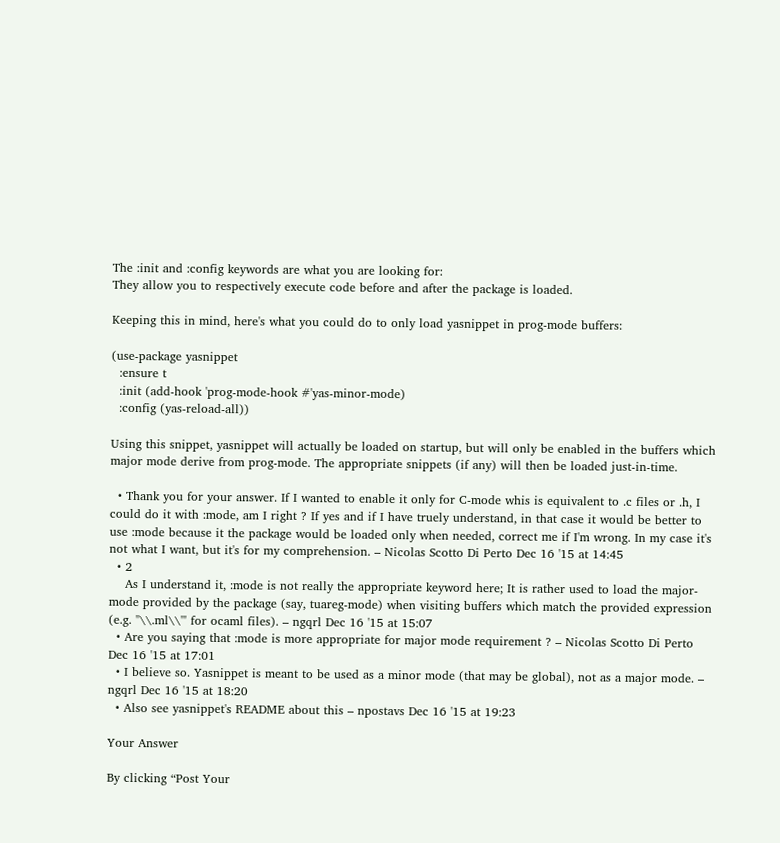The :init and :config keywords are what you are looking for:
They allow you to respectively execute code before and after the package is loaded.

Keeping this in mind, here's what you could do to only load yasnippet in prog-mode buffers:

(use-package yasnippet
  :ensure t
  :init (add-hook 'prog-mode-hook #'yas-minor-mode)
  :config (yas-reload-all))

Using this snippet, yasnippet will actually be loaded on startup, but will only be enabled in the buffers which major mode derive from prog-mode. The appropriate snippets (if any) will then be loaded just-in-time.

  • Thank you for your answer. If I wanted to enable it only for C-mode whis is equivalent to .c files or .h, I could do it with :mode, am I right ? If yes and if I have truely understand, in that case it would be better to use :mode because it the package would be loaded only when needed, correct me if I'm wrong. In my case it's not what I want, but it's for my comprehension. – Nicolas Scotto Di Perto Dec 16 '15 at 14:45
  • 2
    As I understand it, :mode is not really the appropriate keyword here; It is rather used to load the major-mode provided by the package (say, tuareg-mode) when visiting buffers which match the provided expression (e.g. "\\.ml\\'" for ocaml files). – ngqrl Dec 16 '15 at 15:07
  • Are you saying that :mode is more appropriate for major mode requirement ? – Nicolas Scotto Di Perto Dec 16 '15 at 17:01
  • I believe so. Yasnippet is meant to be used as a minor mode (that may be global), not as a major mode. – ngqrl Dec 16 '15 at 18:20
  • Also see yasnippet's README about this – npostavs Dec 16 '15 at 19:23

Your Answer

By clicking “Post Your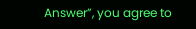Answer”, you agree to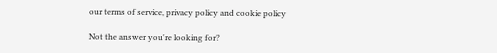our terms of service, privacy policy and cookie policy

Not the answer you're looking for?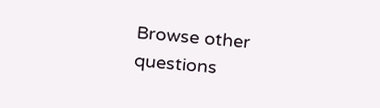Browse other questions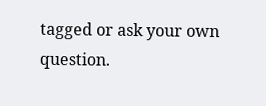tagged or ask your own question.